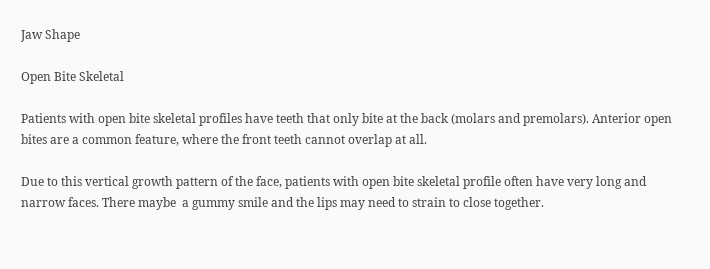Jaw Shape

Open Bite Skeletal

Patients with open bite skeletal profiles have teeth that only bite at the back (molars and premolars). Anterior open bites are a common feature, where the front teeth cannot overlap at all.

Due to this vertical growth pattern of the face, patients with open bite skeletal profile often have very long and narrow faces. There maybe  a gummy smile and the lips may need to strain to close together.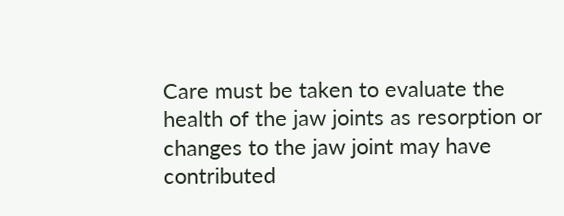Care must be taken to evaluate the health of the jaw joints as resorption or changes to the jaw joint may have contributed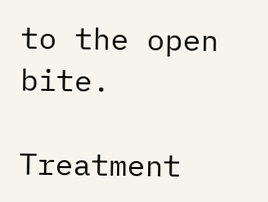to the open bite.

Treatment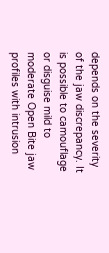depends on the severity of the jaw discrepancy. It is possible to camouflage or disguise mild to moderate Open Bite jaw profiles with intrusion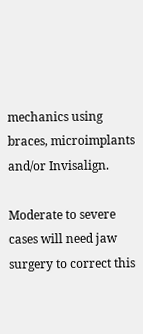mechanics using braces, microimplants and/or Invisalign.

Moderate to severe cases will need jaw surgery to correct this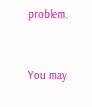problem.


You may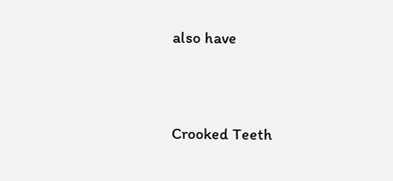also have



Crooked Teeth